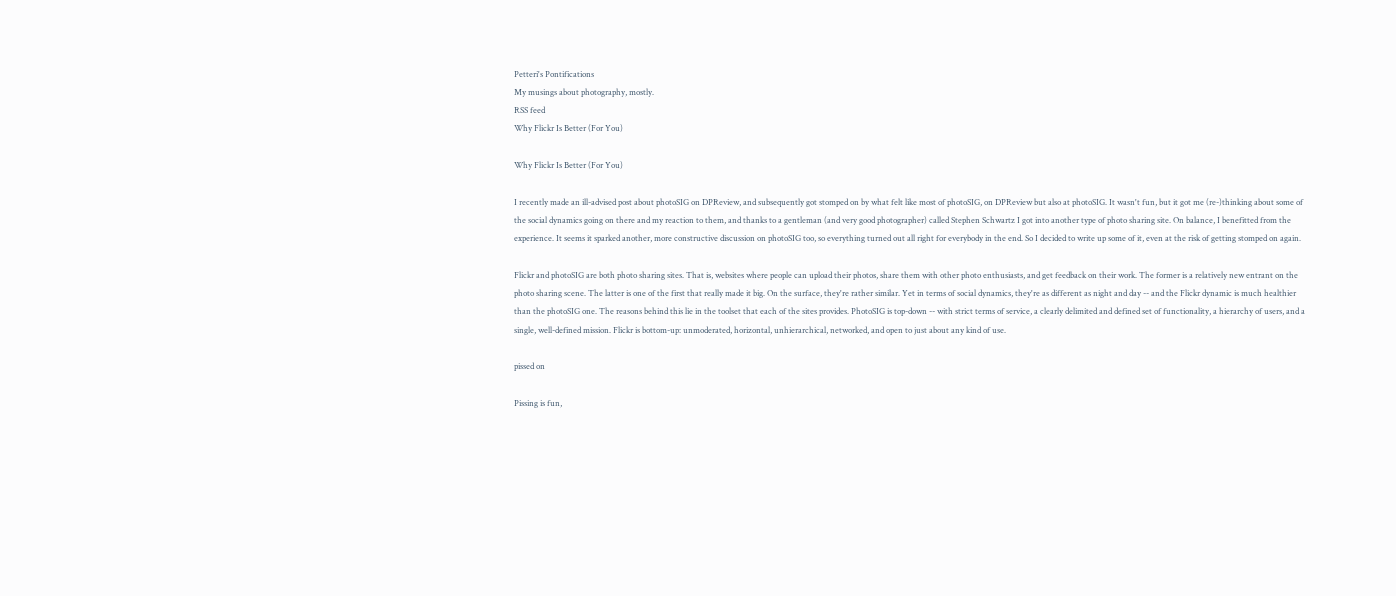Petteri's Pontifications
My musings about photography, mostly.
RSS feed
Why Flickr Is Better (For You)

Why Flickr Is Better (For You)

I recently made an ill-advised post about photoSIG on DPReview, and subsequently got stomped on by what felt like most of photoSIG, on DPReview but also at photoSIG. It wasn't fun, but it got me (re-)thinking about some of the social dynamics going on there and my reaction to them, and thanks to a gentleman (and very good photographer) called Stephen Schwartz I got into another type of photo sharing site. On balance, I benefitted from the experience. It seems it sparked another, more constructive discussion on photoSIG too, so everything turned out all right for everybody in the end. So I decided to write up some of it, even at the risk of getting stomped on again.

Flickr and photoSIG are both photo sharing sites. That is, websites where people can upload their photos, share them with other photo enthusiasts, and get feedback on their work. The former is a relatively new entrant on the photo sharing scene. The latter is one of the first that really made it big. On the surface, they're rather similar. Yet in terms of social dynamics, they're as different as night and day -- and the Flickr dynamic is much healthier than the photoSIG one. The reasons behind this lie in the toolset that each of the sites provides. PhotoSIG is top-down -- with strict terms of service, a clearly delimited and defined set of functionality, a hierarchy of users, and a single, well-defined mission. Flickr is bottom-up: unmoderated, horizontal, unhierarchical, networked, and open to just about any kind of use.

pissed on

Pissing is fun,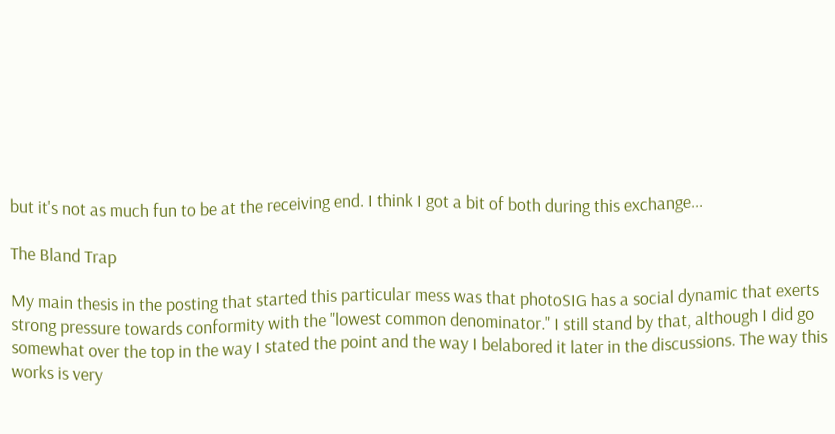but it's not as much fun to be at the receiving end. I think I got a bit of both during this exchange...

The Bland Trap

My main thesis in the posting that started this particular mess was that photoSIG has a social dynamic that exerts strong pressure towards conformity with the "lowest common denominator." I still stand by that, although I did go somewhat over the top in the way I stated the point and the way I belabored it later in the discussions. The way this works is very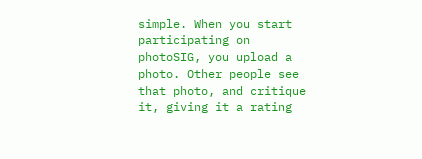simple. When you start participating on photoSIG, you upload a photo. Other people see that photo, and critique it, giving it a rating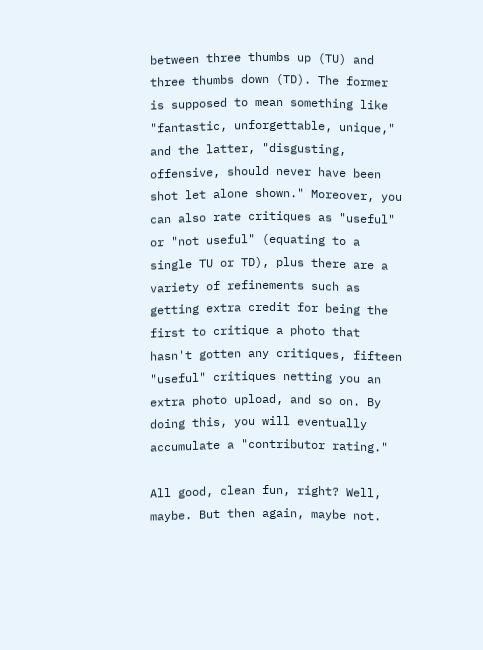between three thumbs up (TU) and three thumbs down (TD). The former is supposed to mean something like "fantastic, unforgettable, unique," and the latter, "disgusting, offensive, should never have been shot let alone shown." Moreover, you can also rate critiques as "useful" or "not useful" (equating to a single TU or TD), plus there are a variety of refinements such as getting extra credit for being the first to critique a photo that hasn't gotten any critiques, fifteen "useful" critiques netting you an extra photo upload, and so on. By doing this, you will eventually accumulate a "contributor rating."

All good, clean fun, right? Well, maybe. But then again, maybe not.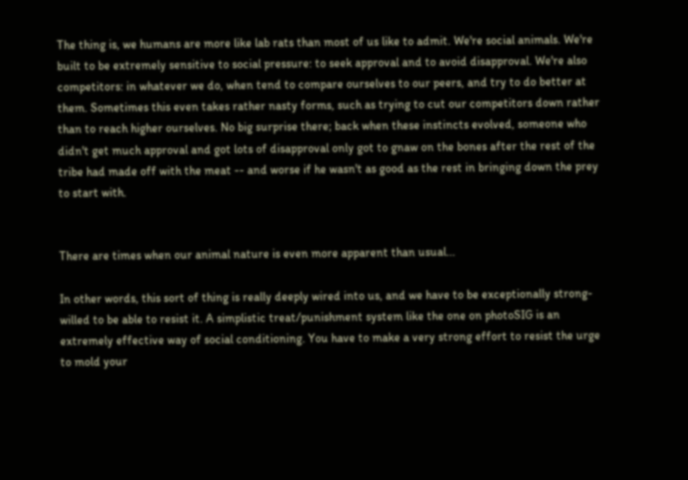The thing is, we humans are more like lab rats than most of us like to admit. We're social animals. We're built to be extremely sensitive to social pressure: to seek approval and to avoid disapproval. We're also competitors: in whatever we do, when tend to compare ourselves to our peers, and try to do better at them. Sometimes this even takes rather nasty forms, such as trying to cut our competitors down rather than to reach higher ourselves. No big surprise there; back when these instincts evolved, someone who didn't get much approval and got lots of disapproval only got to gnaw on the bones after the rest of the tribe had made off with the meat -- and worse if he wasn't as good as the rest in bringing down the prey to start with.


There are times when our animal nature is even more apparent than usual...

In other words, this sort of thing is really deeply wired into us, and we have to be exceptionally strong-willed to be able to resist it. A simplistic treat/punishment system like the one on photoSIG is an extremely effective way of social conditioning. You have to make a very strong effort to resist the urge to mold your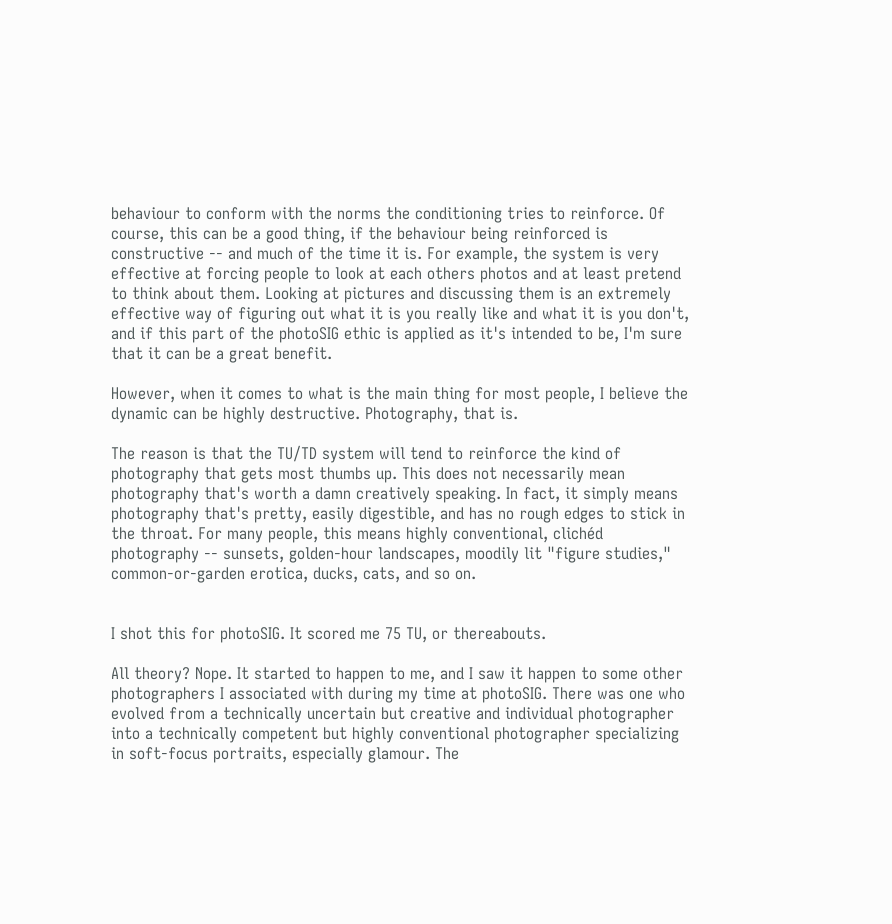behaviour to conform with the norms the conditioning tries to reinforce. Of course, this can be a good thing, if the behaviour being reinforced is constructive -- and much of the time it is. For example, the system is very effective at forcing people to look at each others photos and at least pretend to think about them. Looking at pictures and discussing them is an extremely effective way of figuring out what it is you really like and what it is you don't, and if this part of the photoSIG ethic is applied as it's intended to be, I'm sure that it can be a great benefit.

However, when it comes to what is the main thing for most people, I believe the dynamic can be highly destructive. Photography, that is.

The reason is that the TU/TD system will tend to reinforce the kind of photography that gets most thumbs up. This does not necessarily mean photography that's worth a damn creatively speaking. In fact, it simply means photography that's pretty, easily digestible, and has no rough edges to stick in the throat. For many people, this means highly conventional, clichéd photography -- sunsets, golden-hour landscapes, moodily lit "figure studies," common-or-garden erotica, ducks, cats, and so on.


I shot this for photoSIG. It scored me 75 TU, or thereabouts.

All theory? Nope. It started to happen to me, and I saw it happen to some other photographers I associated with during my time at photoSIG. There was one who evolved from a technically uncertain but creative and individual photographer into a technically competent but highly conventional photographer specializing in soft-focus portraits, especially glamour. The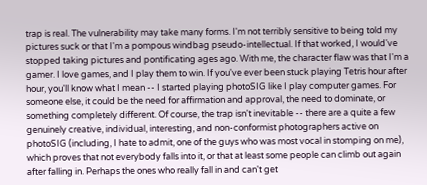trap is real. The vulnerability may take many forms. I'm not terribly sensitive to being told my pictures suck or that I'm a pompous windbag pseudo-intellectual. If that worked, I would've stopped taking pictures and pontificating ages ago. With me, the character flaw was that I'm a gamer. I love games, and I play them to win. If you've ever been stuck playing Tetris hour after hour, you'll know what I mean -- I started playing photoSIG like I play computer games. For someone else, it could be the need for affirmation and approval, the need to dominate, or something completely different. Of course, the trap isn't inevitable -- there are a quite a few genuinely creative, individual, interesting, and non-conformist photographers active on photoSIG (including, I hate to admit, one of the guys who was most vocal in stomping on me), which proves that not everybody falls into it, or that at least some people can climb out again after falling in. Perhaps the ones who really fall in and can't get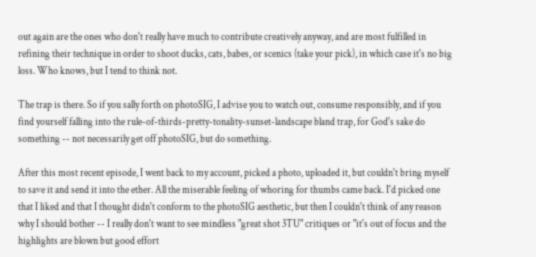out again are the ones who don't really have much to contribute creatively anyway, and are most fulfilled in refining their technique in order to shoot ducks, cats, babes, or scenics (take your pick), in which case it's no big loss. Who knows, but I tend to think not.

The trap is there. So if you sally forth on photoSIG, I advise you to watch out, consume responsibly, and if you find yourself falling into the rule-of-thirds-pretty-tonality-sunset-landscape bland trap, for God's sake do something -- not necessarily get off photoSIG, but do something.

After this most recent episode, I went back to my account, picked a photo, uploaded it, but couldn't bring myself to save it and send it into the ether. All the miserable feeling of whoring for thumbs came back. I'd picked one that I liked and that I thought didn't conform to the photoSIG aesthetic, but then I couldn't think of any reason why I should bother -- I really don't want to see mindless "great shot 3TU" critiques or "it's out of focus and the highlights are blown but good effort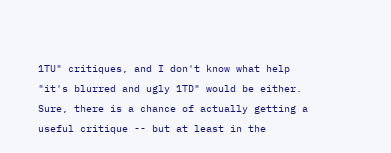1TU" critiques, and I don't know what help "it's blurred and ugly 1TD" would be either. Sure, there is a chance of actually getting a useful critique -- but at least in the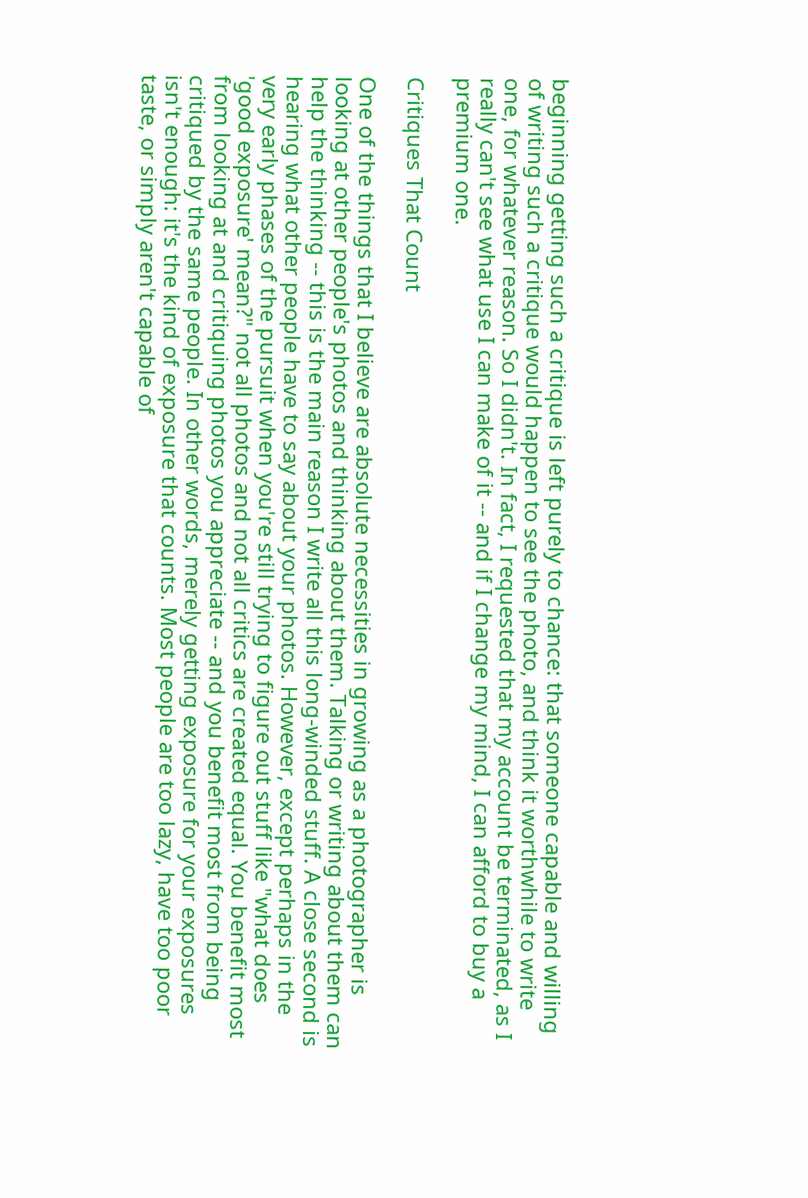beginning getting such a critique is left purely to chance: that someone capable and willing of writing such a critique would happen to see the photo, and think it worthwhile to write one, for whatever reason. So I didn't. In fact, I requested that my account be terminated, as I really can't see what use I can make of it -- and if I change my mind, I can afford to buy a premium one.

Critiques That Count

One of the things that I believe are absolute necessities in growing as a photographer is looking at other people's photos and thinking about them. Talking or writing about them can help the thinking -- this is the main reason I write all this long-winded stuff. A close second is hearing what other people have to say about your photos. However, except perhaps in the very early phases of the pursuit when you're still trying to figure out stuff like "what does 'good exposure' mean?" not all photos and not all critics are created equal. You benefit most from looking at and critiquing photos you appreciate -- and you benefit most from being critiqued by the same people. In other words, merely getting exposure for your exposures isn't enough: it's the kind of exposure that counts. Most people are too lazy, have too poor taste, or simply aren't capable of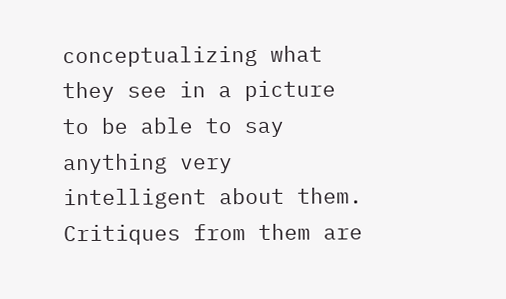conceptualizing what they see in a picture to be able to say anything very intelligent about them. Critiques from them are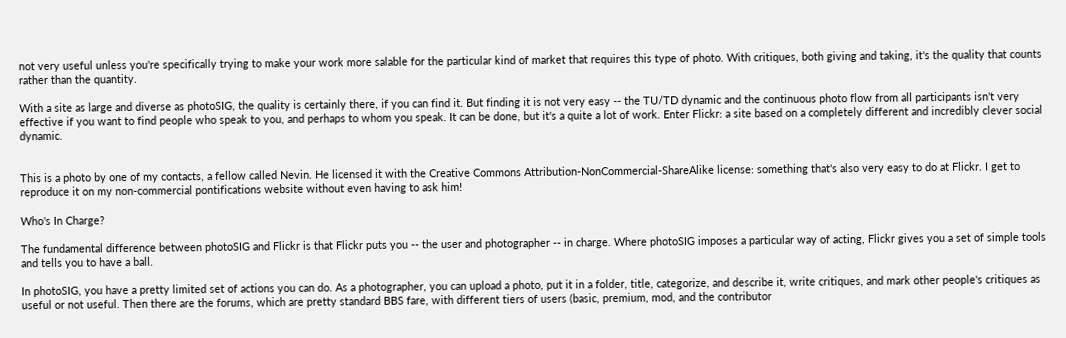not very useful unless you're specifically trying to make your work more salable for the particular kind of market that requires this type of photo. With critiques, both giving and taking, it's the quality that counts rather than the quantity.

With a site as large and diverse as photoSIG, the quality is certainly there, if you can find it. But finding it is not very easy -- the TU/TD dynamic and the continuous photo flow from all participants isn't very effective if you want to find people who speak to you, and perhaps to whom you speak. It can be done, but it's a quite a lot of work. Enter Flickr: a site based on a completely different and incredibly clever social dynamic.


This is a photo by one of my contacts, a fellow called Nevin. He licensed it with the Creative Commons Attribution-NonCommercial-ShareAlike license: something that's also very easy to do at Flickr. I get to reproduce it on my non-commercial pontifications website without even having to ask him!

Who's In Charge?

The fundamental difference between photoSIG and Flickr is that Flickr puts you -- the user and photographer -- in charge. Where photoSIG imposes a particular way of acting, Flickr gives you a set of simple tools and tells you to have a ball.

In photoSIG, you have a pretty limited set of actions you can do. As a photographer, you can upload a photo, put it in a folder, title, categorize, and describe it, write critiques, and mark other people's critiques as useful or not useful. Then there are the forums, which are pretty standard BBS fare, with different tiers of users (basic, premium, mod, and the contributor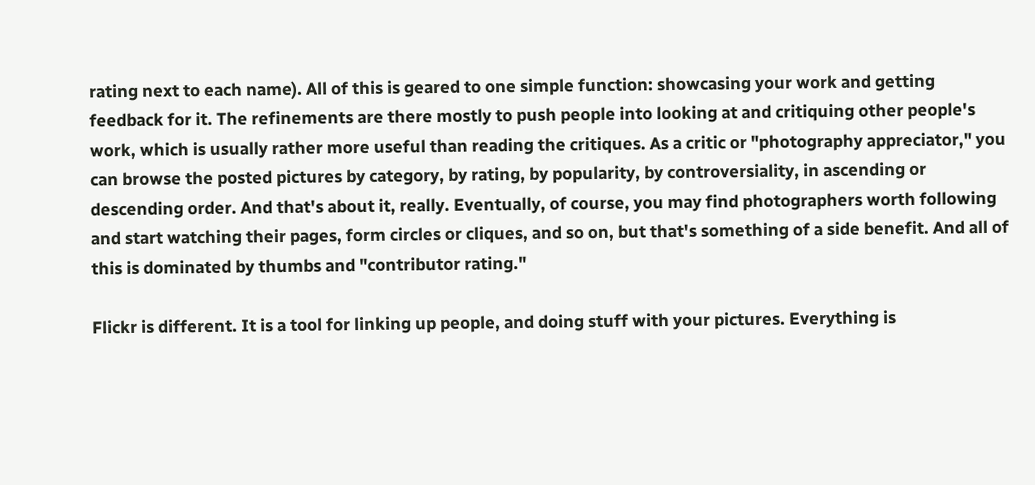rating next to each name). All of this is geared to one simple function: showcasing your work and getting feedback for it. The refinements are there mostly to push people into looking at and critiquing other people's work, which is usually rather more useful than reading the critiques. As a critic or "photography appreciator," you can browse the posted pictures by category, by rating, by popularity, by controversiality, in ascending or descending order. And that's about it, really. Eventually, of course, you may find photographers worth following and start watching their pages, form circles or cliques, and so on, but that's something of a side benefit. And all of this is dominated by thumbs and "contributor rating."

Flickr is different. It is a tool for linking up people, and doing stuff with your pictures. Everything is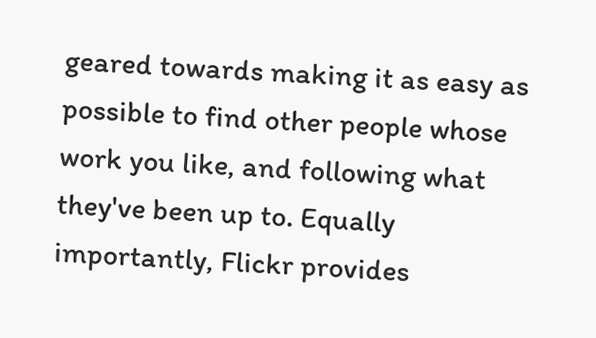geared towards making it as easy as possible to find other people whose work you like, and following what they've been up to. Equally importantly, Flickr provides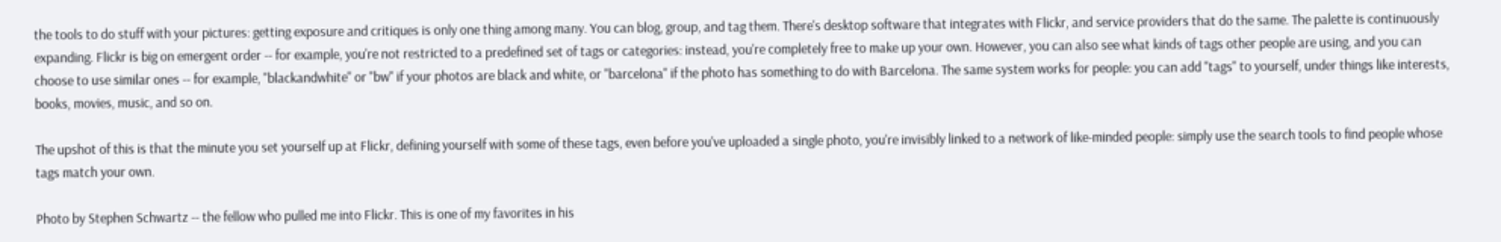the tools to do stuff with your pictures: getting exposure and critiques is only one thing among many. You can blog, group, and tag them. There's desktop software that integrates with Flickr, and service providers that do the same. The palette is continuously expanding. Flickr is big on emergent order -- for example, you're not restricted to a predefined set of tags or categories: instead, you're completely free to make up your own. However, you can also see what kinds of tags other people are using, and you can choose to use similar ones -- for example, "blackandwhite" or "bw" if your photos are black and white, or "barcelona" if the photo has something to do with Barcelona. The same system works for people: you can add "tags" to yourself, under things like interests, books, movies, music, and so on.

The upshot of this is that the minute you set yourself up at Flickr, defining yourself with some of these tags, even before you've uploaded a single photo, you're invisibly linked to a network of like-minded people: simply use the search tools to find people whose tags match your own.

Photo by Stephen Schwartz -- the fellow who pulled me into Flickr. This is one of my favorites in his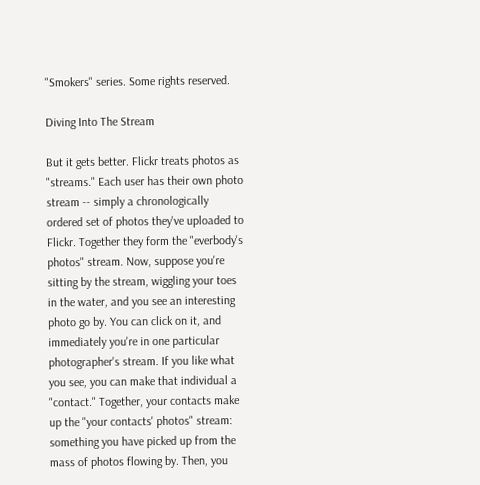"Smokers" series. Some rights reserved.

Diving Into The Stream

But it gets better. Flickr treats photos as "streams." Each user has their own photo stream -- simply a chronologically ordered set of photos they've uploaded to Flickr. Together they form the "everbody's photos" stream. Now, suppose you're sitting by the stream, wiggling your toes in the water, and you see an interesting photo go by. You can click on it, and immediately you're in one particular photographer's stream. If you like what you see, you can make that individual a "contact." Together, your contacts make up the "your contacts' photos" stream: something you have picked up from the mass of photos flowing by. Then, you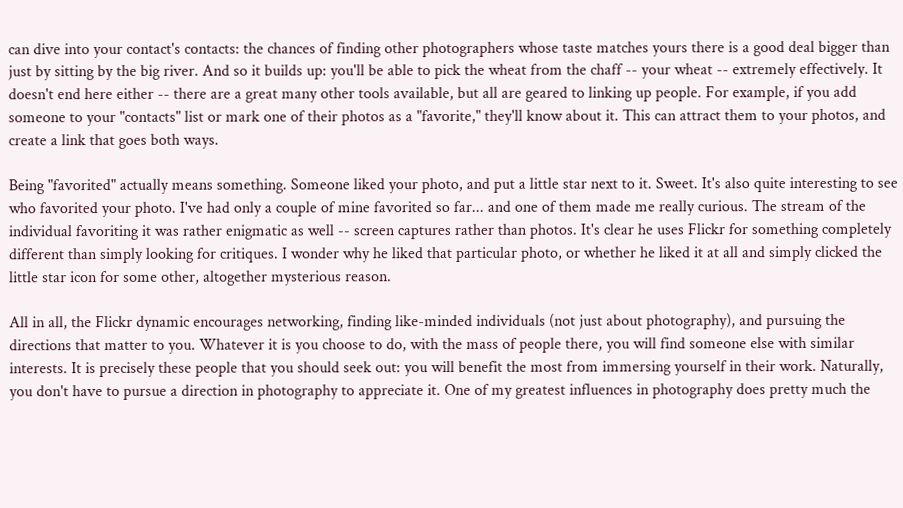can dive into your contact's contacts: the chances of finding other photographers whose taste matches yours there is a good deal bigger than just by sitting by the big river. And so it builds up: you'll be able to pick the wheat from the chaff -- your wheat -- extremely effectively. It doesn't end here either -- there are a great many other tools available, but all are geared to linking up people. For example, if you add someone to your "contacts" list or mark one of their photos as a "favorite," they'll know about it. This can attract them to your photos, and create a link that goes both ways.

Being "favorited" actually means something. Someone liked your photo, and put a little star next to it. Sweet. It's also quite interesting to see who favorited your photo. I've had only a couple of mine favorited so far... and one of them made me really curious. The stream of the individual favoriting it was rather enigmatic as well -- screen captures rather than photos. It's clear he uses Flickr for something completely different than simply looking for critiques. I wonder why he liked that particular photo, or whether he liked it at all and simply clicked the little star icon for some other, altogether mysterious reason.

All in all, the Flickr dynamic encourages networking, finding like-minded individuals (not just about photography), and pursuing the directions that matter to you. Whatever it is you choose to do, with the mass of people there, you will find someone else with similar interests. It is precisely these people that you should seek out: you will benefit the most from immersing yourself in their work. Naturally, you don't have to pursue a direction in photography to appreciate it. One of my greatest influences in photography does pretty much the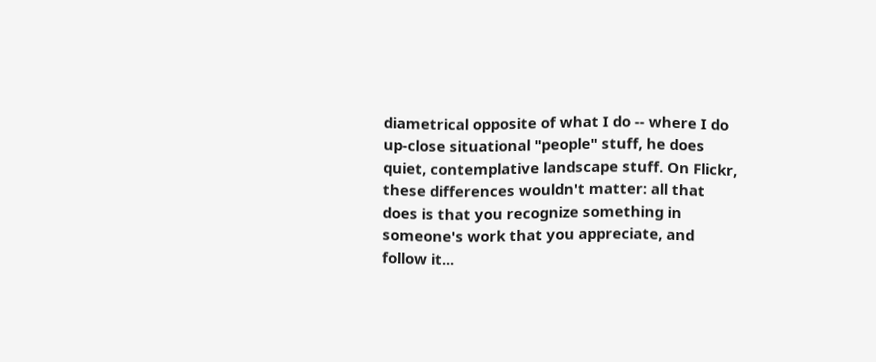diametrical opposite of what I do -- where I do up-close situational "people" stuff, he does quiet, contemplative landscape stuff. On Flickr, these differences wouldn't matter: all that does is that you recognize something in someone's work that you appreciate, and follow it...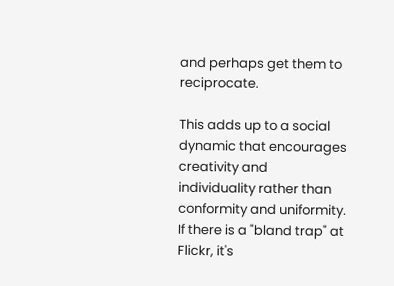and perhaps get them to reciprocate.

This adds up to a social dynamic that encourages creativity and individuality rather than conformity and uniformity. If there is a "bland trap" at Flickr, it's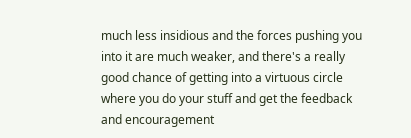much less insidious and the forces pushing you into it are much weaker, and there's a really good chance of getting into a virtuous circle where you do your stuff and get the feedback and encouragement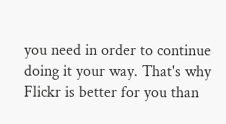you need in order to continue doing it your way. That's why Flickr is better for you than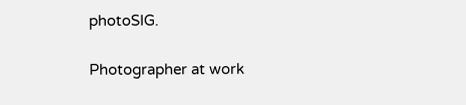photoSIG.

Photographer at work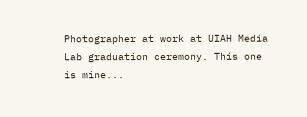Photographer at work at UIAH Media Lab graduation ceremony. This one is mine...